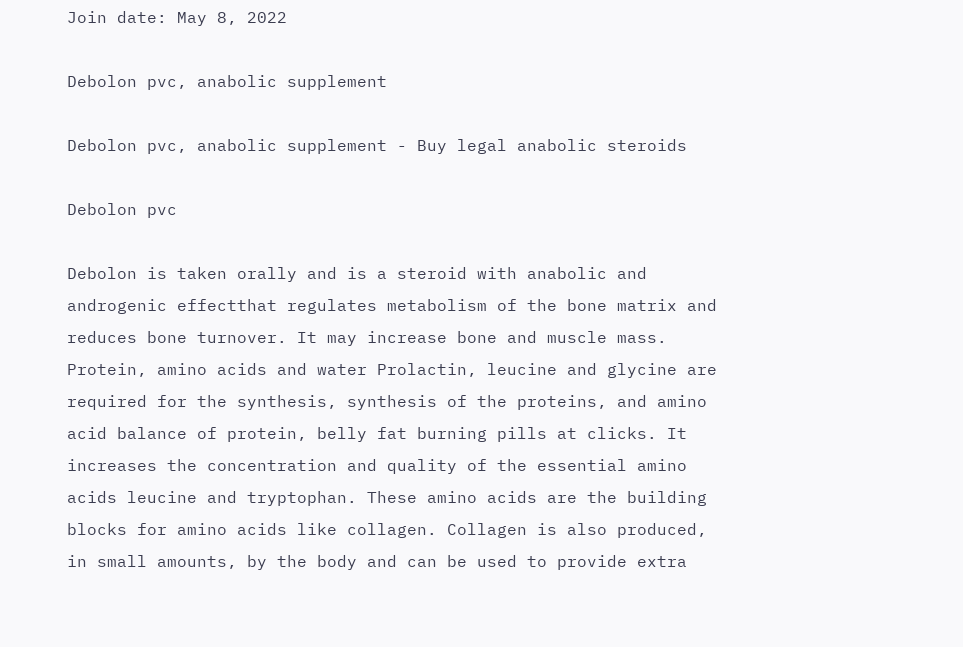Join date: May 8, 2022

Debolon pvc, anabolic supplement

Debolon pvc, anabolic supplement - Buy legal anabolic steroids

Debolon pvc

Debolon is taken orally and is a steroid with anabolic and androgenic effectthat regulates metabolism of the bone matrix and reduces bone turnover. It may increase bone and muscle mass. Protein, amino acids and water Prolactin, leucine and glycine are required for the synthesis, synthesis of the proteins, and amino acid balance of protein, belly fat burning pills at clicks. It increases the concentration and quality of the essential amino acids leucine and tryptophan. These amino acids are the building blocks for amino acids like collagen. Collagen is also produced, in small amounts, by the body and can be used to provide extra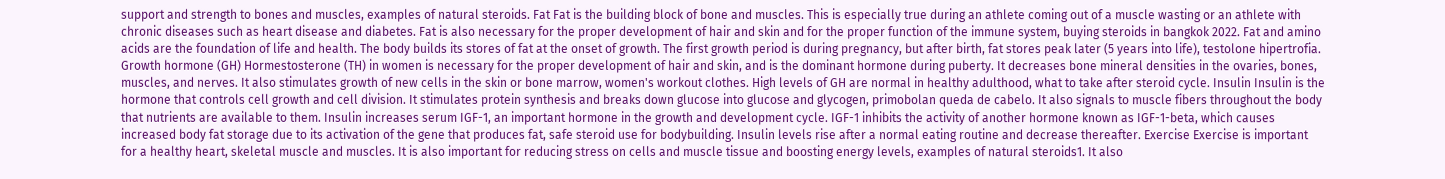support and strength to bones and muscles, examples of natural steroids. Fat Fat is the building block of bone and muscles. This is especially true during an athlete coming out of a muscle wasting or an athlete with chronic diseases such as heart disease and diabetes. Fat is also necessary for the proper development of hair and skin and for the proper function of the immune system, buying steroids in bangkok 2022. Fat and amino acids are the foundation of life and health. The body builds its stores of fat at the onset of growth. The first growth period is during pregnancy, but after birth, fat stores peak later (5 years into life), testolone hipertrofia. Growth hormone (GH) Hormestosterone (TH) in women is necessary for the proper development of hair and skin, and is the dominant hormone during puberty. It decreases bone mineral densities in the ovaries, bones, muscles, and nerves. It also stimulates growth of new cells in the skin or bone marrow, women's workout clothes. High levels of GH are normal in healthy adulthood, what to take after steroid cycle. Insulin Insulin is the hormone that controls cell growth and cell division. It stimulates protein synthesis and breaks down glucose into glucose and glycogen, primobolan queda de cabelo. It also signals to muscle fibers throughout the body that nutrients are available to them. Insulin increases serum IGF-1, an important hormone in the growth and development cycle. IGF-1 inhibits the activity of another hormone known as IGF-1-beta, which causes increased body fat storage due to its activation of the gene that produces fat, safe steroid use for bodybuilding. Insulin levels rise after a normal eating routine and decrease thereafter. Exercise Exercise is important for a healthy heart, skeletal muscle and muscles. It is also important for reducing stress on cells and muscle tissue and boosting energy levels, examples of natural steroids1. It also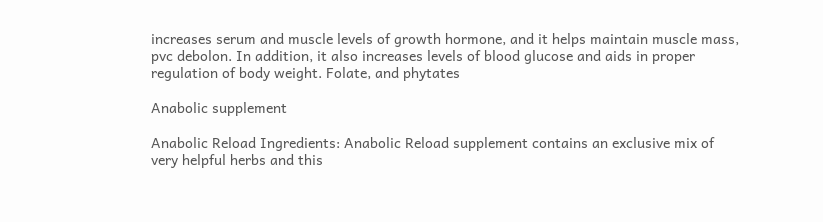increases serum and muscle levels of growth hormone, and it helps maintain muscle mass, pvc debolon. In addition, it also increases levels of blood glucose and aids in proper regulation of body weight. Folate, and phytates

Anabolic supplement

Anabolic Reload Ingredients: Anabolic Reload supplement contains an exclusive mix of very helpful herbs and this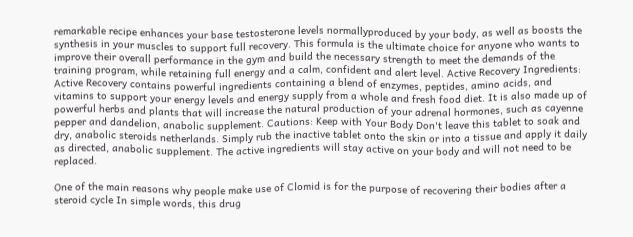remarkable recipe enhances your base testosterone levels normallyproduced by your body, as well as boosts the synthesis in your muscles to support full recovery. This formula is the ultimate choice for anyone who wants to improve their overall performance in the gym and build the necessary strength to meet the demands of the training program, while retaining full energy and a calm, confident and alert level. Active Recovery Ingredients: Active Recovery contains powerful ingredients containing a blend of enzymes, peptides, amino acids, and vitamins to support your energy levels and energy supply from a whole and fresh food diet. It is also made up of powerful herbs and plants that will increase the natural production of your adrenal hormones, such as cayenne pepper and dandelion, anabolic supplement. Cautions: Keep with Your Body Don't leave this tablet to soak and dry, anabolic steroids netherlands. Simply rub the inactive tablet onto the skin or into a tissue and apply it daily as directed, anabolic supplement. The active ingredients will stay active on your body and will not need to be replaced.

One of the main reasons why people make use of Clomid is for the purpose of recovering their bodies after a steroid cycle In simple words, this drug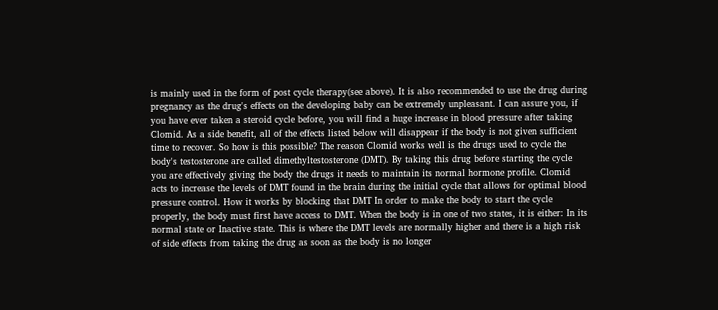is mainly used in the form of post cycle therapy(see above). It is also recommended to use the drug during pregnancy as the drug's effects on the developing baby can be extremely unpleasant. I can assure you, if you have ever taken a steroid cycle before, you will find a huge increase in blood pressure after taking Clomid. As a side benefit, all of the effects listed below will disappear if the body is not given sufficient time to recover. So how is this possible? The reason Clomid works well is the drugs used to cycle the body's testosterone are called dimethyltestosterone (DMT). By taking this drug before starting the cycle you are effectively giving the body the drugs it needs to maintain its normal hormone profile. Clomid acts to increase the levels of DMT found in the brain during the initial cycle that allows for optimal blood pressure control. How it works by blocking that DMT In order to make the body to start the cycle properly, the body must first have access to DMT. When the body is in one of two states, it is either: In its normal state or Inactive state. This is where the DMT levels are normally higher and there is a high risk of side effects from taking the drug as soon as the body is no longer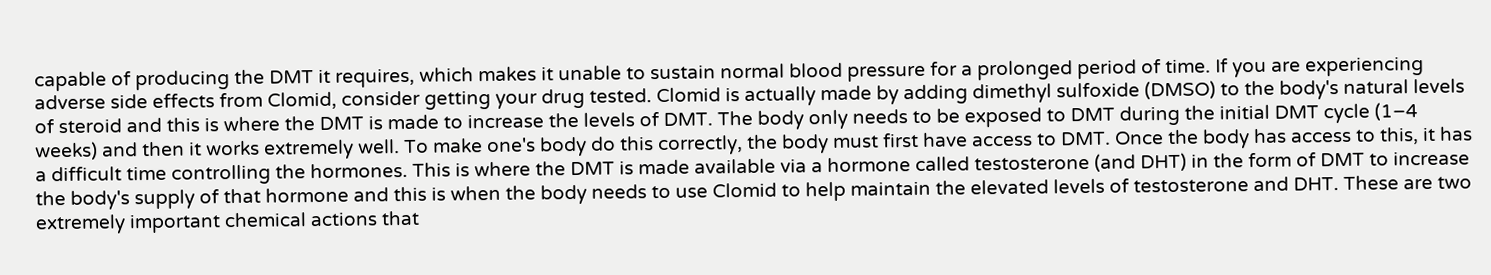capable of producing the DMT it requires, which makes it unable to sustain normal blood pressure for a prolonged period of time. If you are experiencing adverse side effects from Clomid, consider getting your drug tested. Clomid is actually made by adding dimethyl sulfoxide (DMSO) to the body's natural levels of steroid and this is where the DMT is made to increase the levels of DMT. The body only needs to be exposed to DMT during the initial DMT cycle (1–4 weeks) and then it works extremely well. To make one's body do this correctly, the body must first have access to DMT. Once the body has access to this, it has a difficult time controlling the hormones. This is where the DMT is made available via a hormone called testosterone (and DHT) in the form of DMT to increase the body's supply of that hormone and this is when the body needs to use Clomid to help maintain the elevated levels of testosterone and DHT. These are two extremely important chemical actions that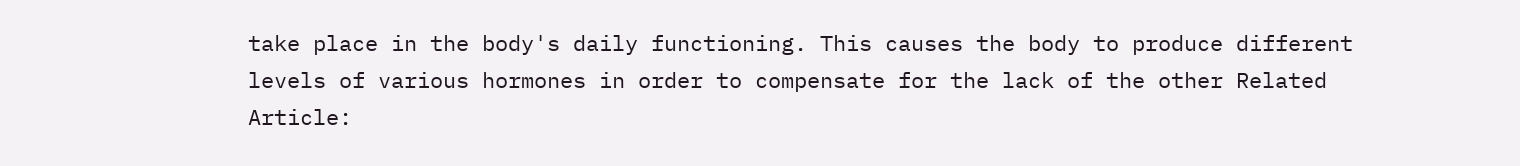take place in the body's daily functioning. This causes the body to produce different levels of various hormones in order to compensate for the lack of the other Related Article: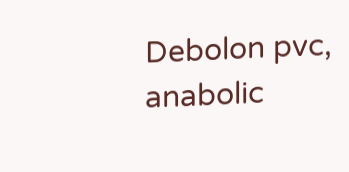Debolon pvc, anabolic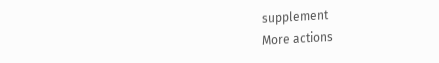supplement
More actions